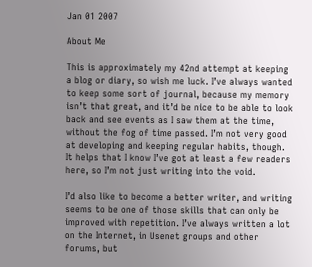Jan 01 2007

About Me

This is approximately my 42nd attempt at keeping a blog or diary, so wish me luck. I’ve always wanted to keep some sort of journal, because my memory isn’t that great, and it’d be nice to be able to look back and see events as I saw them at the time, without the fog of time passed. I’m not very good at developing and keeping regular habits, though. It helps that I know I’ve got at least a few readers here, so I’m not just writing into the void.

I’d also like to become a better writer, and writing seems to be one of those skills that can only be improved with repetition. I’ve always written a lot on the Internet, in Usenet groups and other forums, but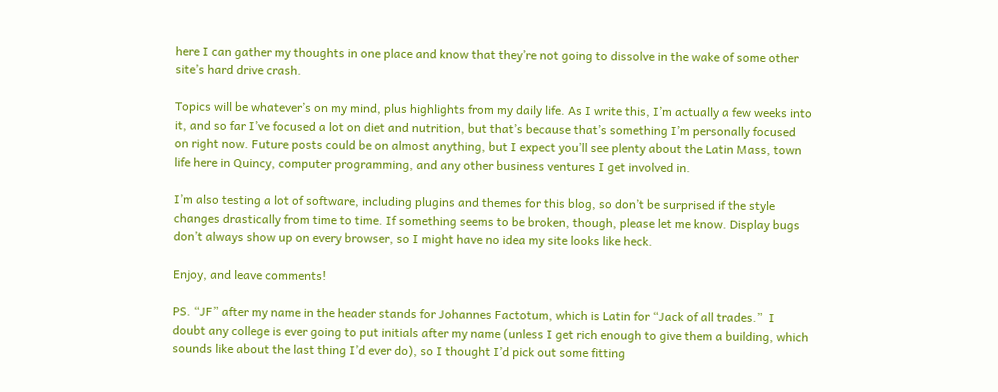here I can gather my thoughts in one place and know that they’re not going to dissolve in the wake of some other site’s hard drive crash.

Topics will be whatever’s on my mind, plus highlights from my daily life. As I write this, I’m actually a few weeks into it, and so far I’ve focused a lot on diet and nutrition, but that’s because that’s something I’m personally focused on right now. Future posts could be on almost anything, but I expect you’ll see plenty about the Latin Mass, town life here in Quincy, computer programming, and any other business ventures I get involved in.

I’m also testing a lot of software, including plugins and themes for this blog, so don’t be surprised if the style changes drastically from time to time. If something seems to be broken, though, please let me know. Display bugs don’t always show up on every browser, so I might have no idea my site looks like heck.

Enjoy, and leave comments!

PS. “JF” after my name in the header stands for Johannes Factotum, which is Latin for “Jack of all trades.”  I doubt any college is ever going to put initials after my name (unless I get rich enough to give them a building, which sounds like about the last thing I’d ever do), so I thought I’d pick out some fitting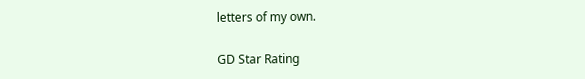letters of my own.

GD Star Rating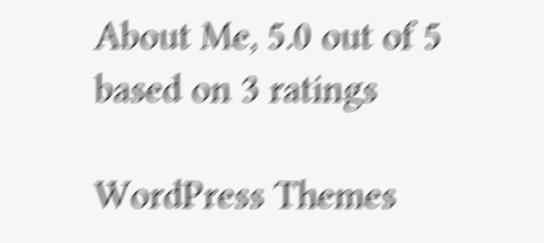About Me, 5.0 out of 5 based on 3 ratings

WordPress Themes